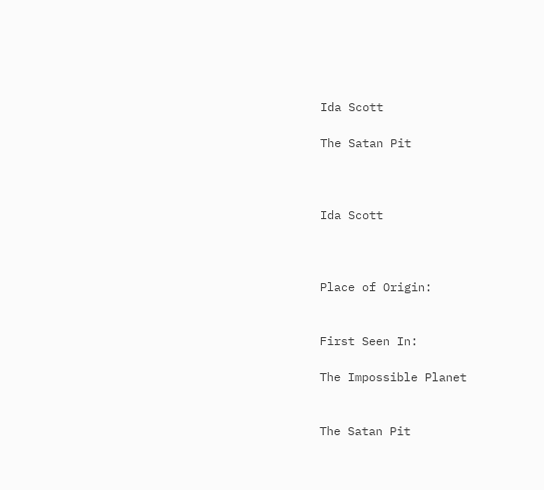Ida Scott

The Satan Pit



Ida Scott



Place of Origin:


First Seen In:

The Impossible Planet


The Satan Pit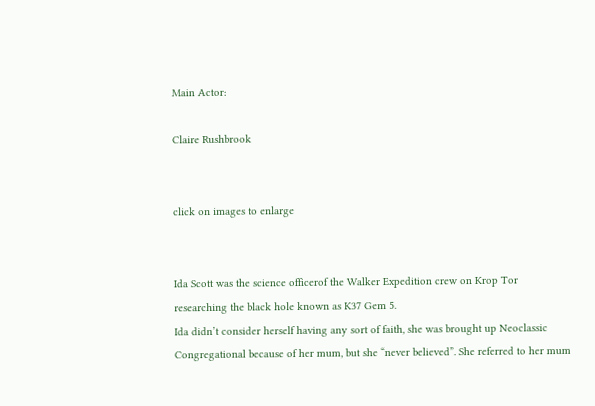Main Actor:

Claire Rushbrook


click on images to enlarge


Ida Scott was the science officerof the Walker Expedition crew on Krop Tor researching the black hole known as K37 Gem 5.
Ida didn’t consider herself having any sort of faith, she was brought up Neoclassic Congregational because of her mum, but she “never believed”. She referred to her mum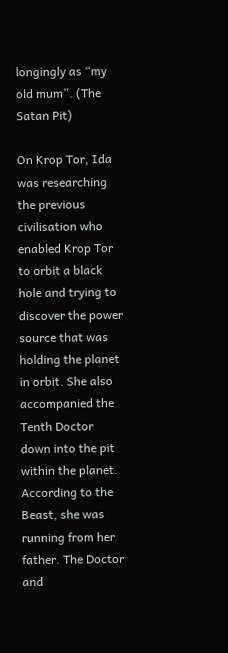longingly as “my old mum”. (The Satan Pit)

On Krop Tor, Ida was researching the previous civilisation who enabled Krop Tor to orbit a black hole and trying to discover the power source that was holding the planet in orbit. She also accompanied the Tenth Doctor down into the pit within the planet. According to the Beast, she was running from her father. The Doctor and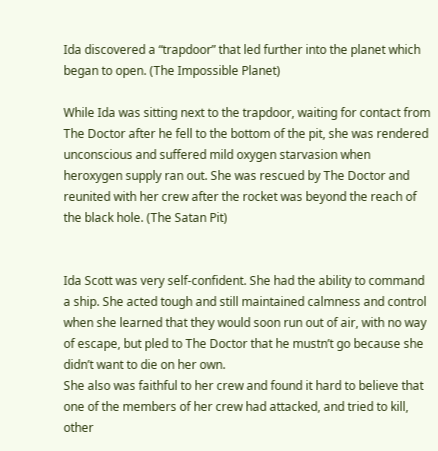Ida discovered a “trapdoor” that led further into the planet which began to open. (The Impossible Planet)

While Ida was sitting next to the trapdoor, waiting for contact from The Doctor after he fell to the bottom of the pit, she was rendered unconscious and suffered mild oxygen starvasion when heroxygen supply ran out. She was rescued by The Doctor and reunited with her crew after the rocket was beyond the reach of the black hole. (The Satan Pit)


Ida Scott was very self-confident. She had the ability to command a ship. She acted tough and still maintained calmness and control when she learned that they would soon run out of air, with no way of escape, but pled to The Doctor that he mustn’t go because she didn’t want to die on her own.
She also was faithful to her crew and found it hard to believe that one of the members of her crew had attacked, and tried to kill, other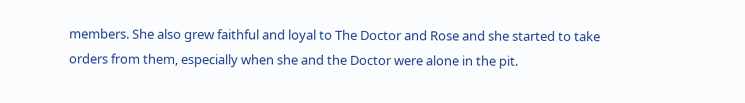members. She also grew faithful and loyal to The Doctor and Rose and she started to take orders from them, especially when she and the Doctor were alone in the pit.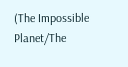(The Impossible Planet/The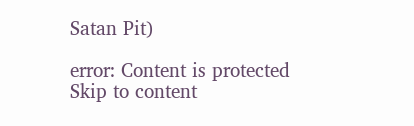Satan Pit)

error: Content is protected
Skip to content